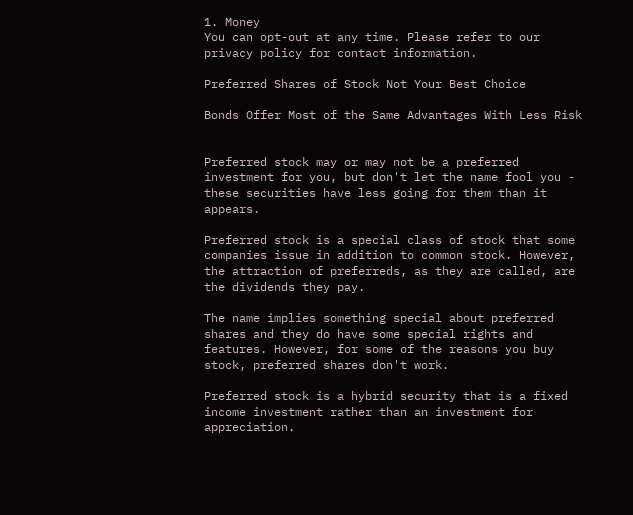1. Money
You can opt-out at any time. Please refer to our privacy policy for contact information.

Preferred Shares of Stock Not Your Best Choice

Bonds Offer Most of the Same Advantages With Less Risk


Preferred stock may or may not be a preferred investment for you, but don't let the name fool you - these securities have less going for them than it appears.

Preferred stock is a special class of stock that some companies issue in addition to common stock. However, the attraction of preferreds, as they are called, are the dividends they pay.

The name implies something special about preferred shares and they do have some special rights and features. However, for some of the reasons you buy stock, preferred shares don't work.

Preferred stock is a hybrid security that is a fixed income investment rather than an investment for appreciation.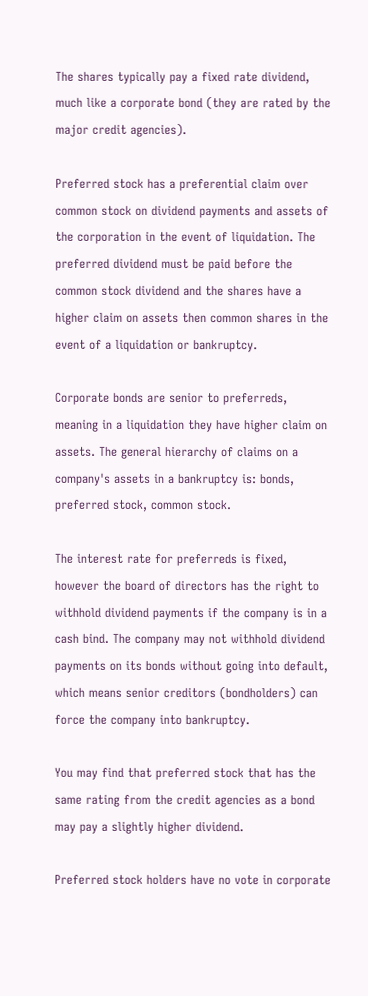The shares typically pay a fixed rate dividend, much like a corporate bond (they are rated by the major credit agencies).

Preferred stock has a preferential claim over common stock on dividend payments and assets of the corporation in the event of liquidation. The preferred dividend must be paid before the common stock dividend and the shares have a higher claim on assets then common shares in the event of a liquidation or bankruptcy.

Corporate bonds are senior to preferreds, meaning in a liquidation they have higher claim on assets. The general hierarchy of claims on a company's assets in a bankruptcy is: bonds, preferred stock, common stock.

The interest rate for preferreds is fixed, however the board of directors has the right to withhold dividend payments if the company is in a cash bind. The company may not withhold dividend payments on its bonds without going into default, which means senior creditors (bondholders) can force the company into bankruptcy.

You may find that preferred stock that has the same rating from the credit agencies as a bond may pay a slightly higher dividend.

Preferred stock holders have no vote in corporate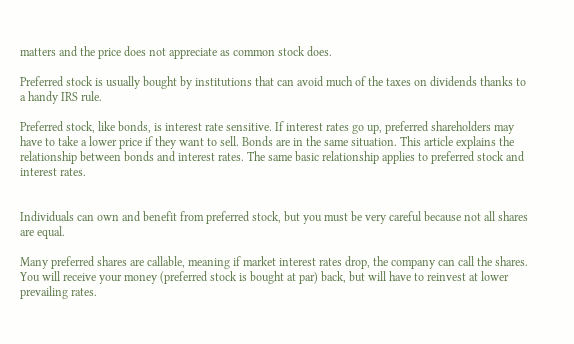matters and the price does not appreciate as common stock does.

Preferred stock is usually bought by institutions that can avoid much of the taxes on dividends thanks to a handy IRS rule.

Preferred stock, like bonds, is interest rate sensitive. If interest rates go up, preferred shareholders may have to take a lower price if they want to sell. Bonds are in the same situation. This article explains the relationship between bonds and interest rates. The same basic relationship applies to preferred stock and interest rates.


Individuals can own and benefit from preferred stock, but you must be very careful because not all shares are equal.

Many preferred shares are callable, meaning if market interest rates drop, the company can call the shares. You will receive your money (preferred stock is bought at par) back, but will have to reinvest at lower prevailing rates.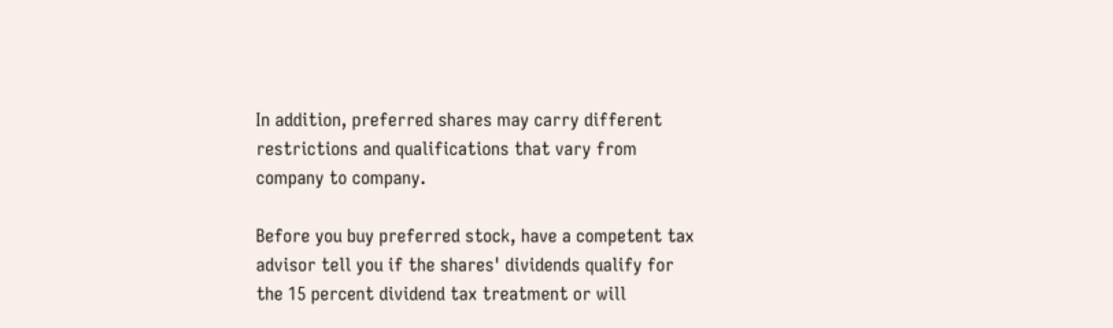In addition, preferred shares may carry different restrictions and qualifications that vary from company to company.

Before you buy preferred stock, have a competent tax advisor tell you if the shares' dividends qualify for the 15 percent dividend tax treatment or will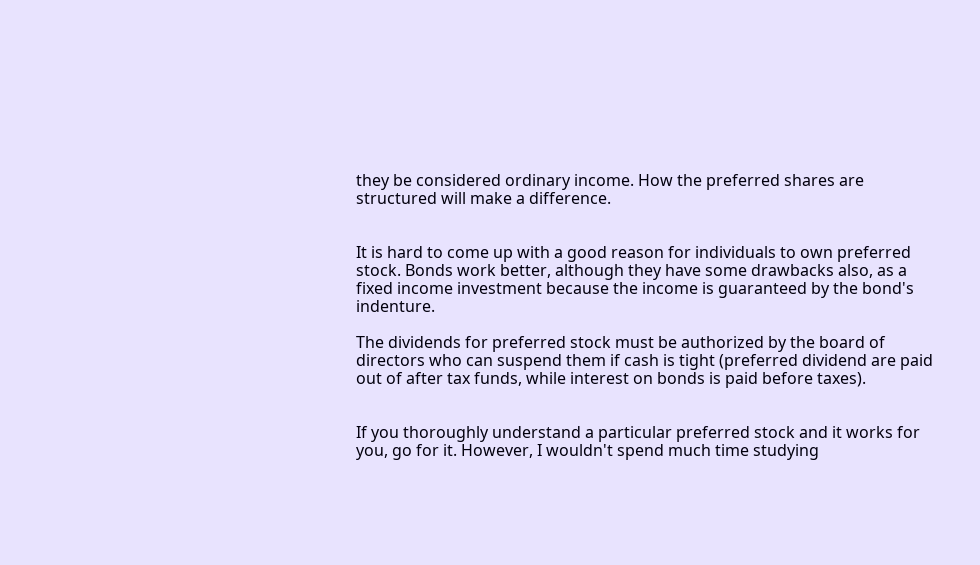they be considered ordinary income. How the preferred shares are structured will make a difference.


It is hard to come up with a good reason for individuals to own preferred stock. Bonds work better, although they have some drawbacks also, as a fixed income investment because the income is guaranteed by the bond's indenture.

The dividends for preferred stock must be authorized by the board of directors who can suspend them if cash is tight (preferred dividend are paid out of after tax funds, while interest on bonds is paid before taxes).


If you thoroughly understand a particular preferred stock and it works for you, go for it. However, I wouldn't spend much time studying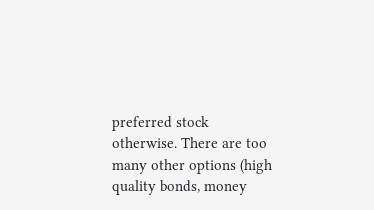preferred stock otherwise. There are too many other options (high quality bonds, money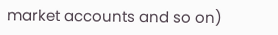market accounts and so on)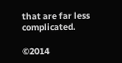that are far less complicated.

©2014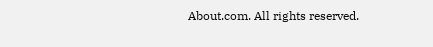About.com. All rights reserved.